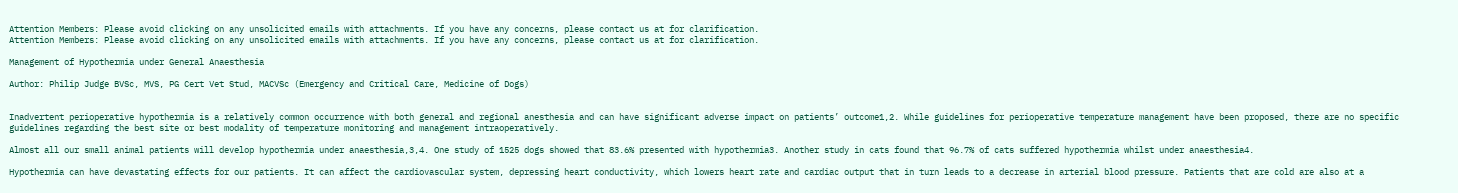Attention Members: Please avoid clicking on any unsolicited emails with attachments. If you have any concerns, please contact us at for clarification.
Attention Members: Please avoid clicking on any unsolicited emails with attachments. If you have any concerns, please contact us at for clarification.

Management of Hypothermia under General Anaesthesia

Author: Philip Judge BVSc, MVS, PG Cert Vet Stud, MACVSc (Emergency and Critical Care, Medicine of Dogs)


Inadvertent perioperative hypothermia is a relatively common occurrence with both general and regional anesthesia and can have significant adverse impact on patients’ outcome1,2. While guidelines for perioperative temperature management have been proposed, there are no specific guidelines regarding the best site or best modality of temperature monitoring and management intraoperatively.

Almost all our small animal patients will develop hypothermia under anaesthesia,3,4. One study of 1525 dogs showed that 83.6% presented with hypothermia3. Another study in cats found that 96.7% of cats suffered hypothermia whilst under anaesthesia4.

Hypothermia can have devastating effects for our patients. It can affect the cardiovascular system, depressing heart conductivity, which lowers heart rate and cardiac output that in turn leads to a decrease in arterial blood pressure. Patients that are cold are also at a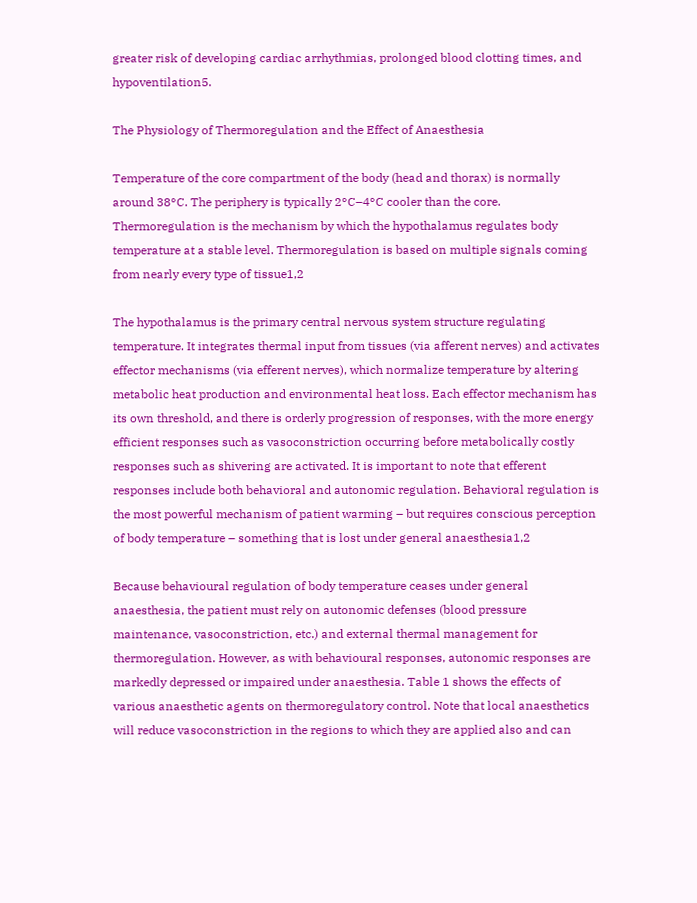greater risk of developing cardiac arrhythmias, prolonged blood clotting times, and hypoventilation5.

The Physiology of Thermoregulation and the Effect of Anaesthesia

Temperature of the core compartment of the body (head and thorax) is normally around 38°C. The periphery is typically 2°C–4°C cooler than the core. Thermoregulation is the mechanism by which the hypothalamus regulates body temperature at a stable level. Thermoregulation is based on multiple signals coming from nearly every type of tissue1,2

The hypothalamus is the primary central nervous system structure regulating temperature. It integrates thermal input from tissues (via afferent nerves) and activates effector mechanisms (via efferent nerves), which normalize temperature by altering metabolic heat production and environmental heat loss. Each effector mechanism has its own threshold, and there is orderly progression of responses, with the more energy efficient responses such as vasoconstriction occurring before metabolically costly responses such as shivering are activated. It is important to note that efferent responses include both behavioral and autonomic regulation. Behavioral regulation is the most powerful mechanism of patient warming – but requires conscious perception of body temperature – something that is lost under general anaesthesia1,2

Because behavioural regulation of body temperature ceases under general anaesthesia, the patient must rely on autonomic defenses (blood pressure maintenance, vasoconstriction, etc.) and external thermal management for thermoregulation. However, as with behavioural responses, autonomic responses are markedly depressed or impaired under anaesthesia. Table 1 shows the effects of various anaesthetic agents on thermoregulatory control. Note that local anaesthetics will reduce vasoconstriction in the regions to which they are applied also and can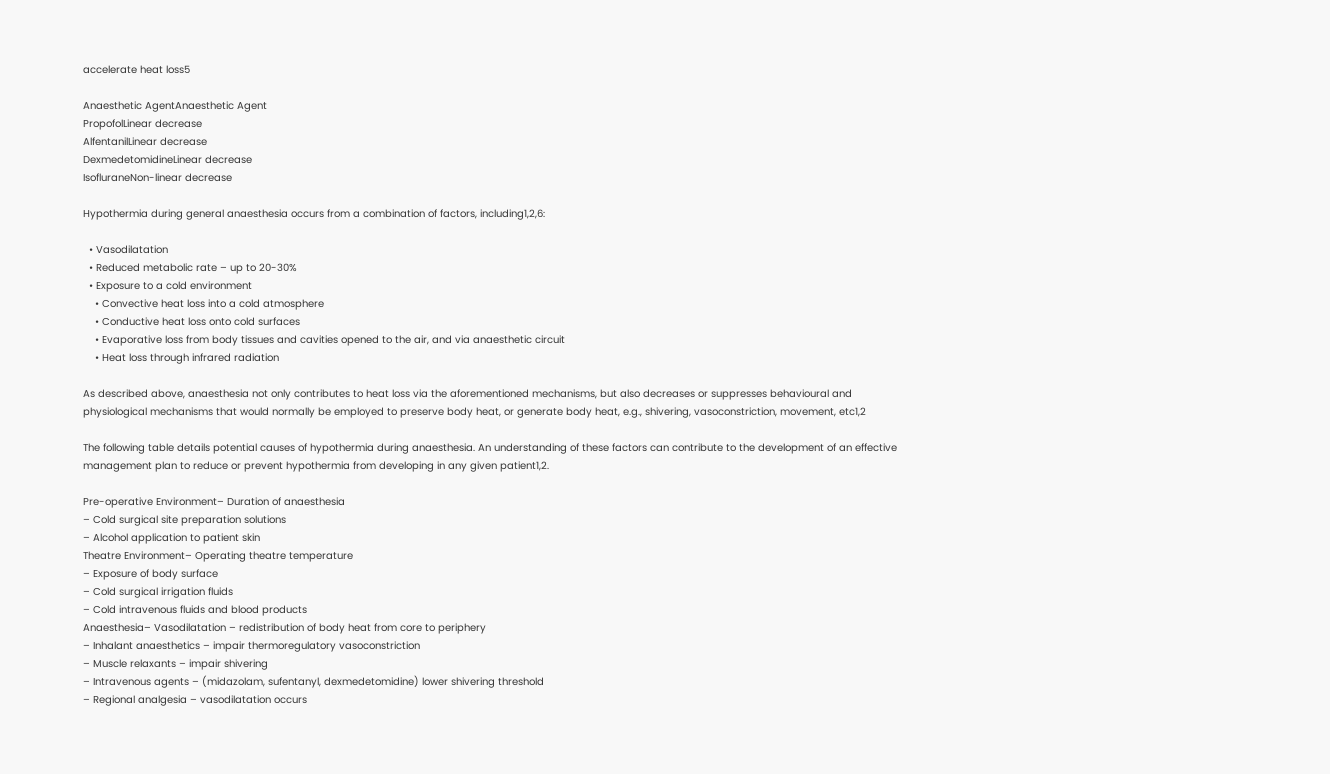accelerate heat loss5

Anaesthetic AgentAnaesthetic Agent
PropofolLinear decrease
AlfentanilLinear decrease
DexmedetomidineLinear decrease
IsofluraneNon-linear decrease

Hypothermia during general anaesthesia occurs from a combination of factors, including1,2,6:

  • Vasodilatation
  • Reduced metabolic rate – up to 20-30%
  • Exposure to a cold environment
    • Convective heat loss into a cold atmosphere
    • Conductive heat loss onto cold surfaces
    • Evaporative loss from body tissues and cavities opened to the air, and via anaesthetic circuit
    • Heat loss through infrared radiation

As described above, anaesthesia not only contributes to heat loss via the aforementioned mechanisms, but also decreases or suppresses behavioural and physiological mechanisms that would normally be employed to preserve body heat, or generate body heat, e.g., shivering, vasoconstriction, movement, etc1,2

The following table details potential causes of hypothermia during anaesthesia. An understanding of these factors can contribute to the development of an effective management plan to reduce or prevent hypothermia from developing in any given patient1,2.

Pre-operative Environment– Duration of anaesthesia
– Cold surgical site preparation solutions
– Alcohol application to patient skin
Theatre Environment– Operating theatre temperature
– Exposure of body surface
– Cold surgical irrigation fluids
– Cold intravenous fluids and blood products
Anaesthesia– Vasodilatation – redistribution of body heat from core to periphery
– Inhalant anaesthetics – impair thermoregulatory vasoconstriction
– Muscle relaxants – impair shivering
– Intravenous agents – (midazolam, sufentanyl, dexmedetomidine) lower shivering threshold
– Regional analgesia – vasodilatation occurs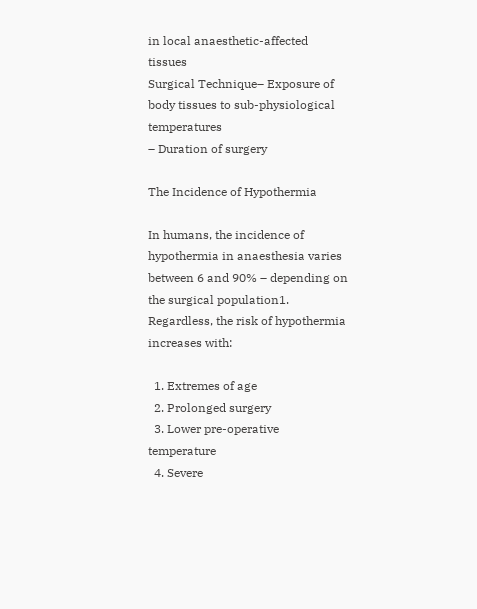in local anaesthetic-affected tissues
Surgical Technique– Exposure of body tissues to sub-physiological temperatures
– Duration of surgery

The Incidence of Hypothermia

In humans, the incidence of hypothermia in anaesthesia varies between 6 and 90% – depending on the surgical population1. Regardless, the risk of hypothermia increases with:

  1. Extremes of age
  2. Prolonged surgery
  3. Lower pre-operative temperature
  4. Severe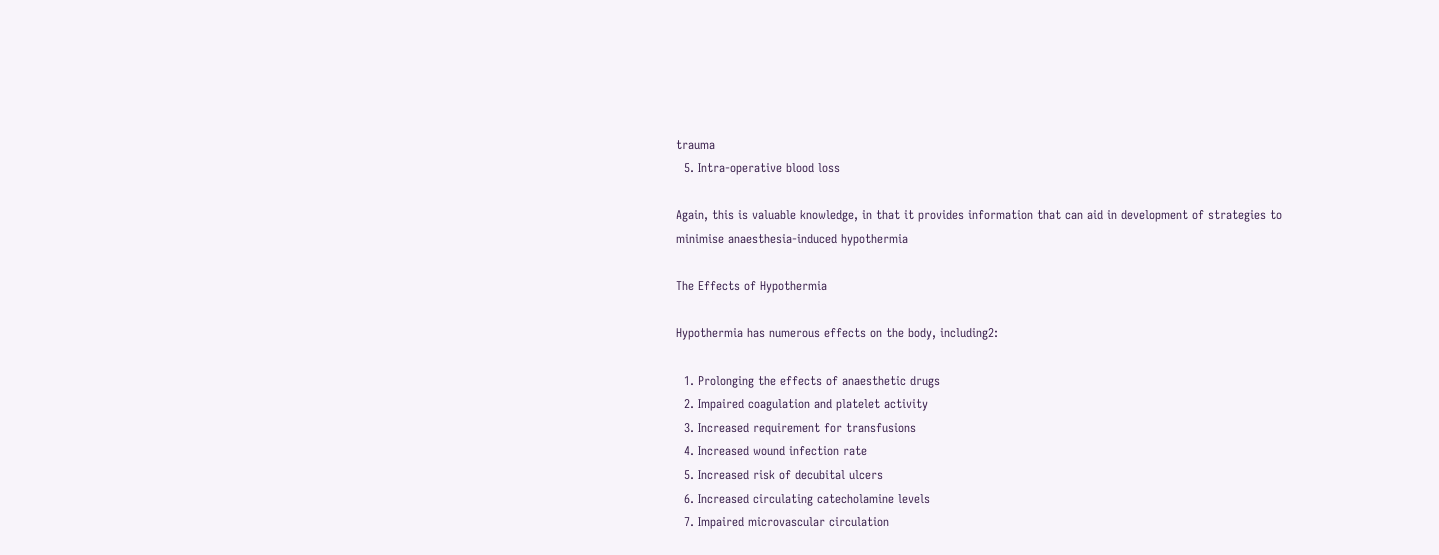trauma
  5. Intra-operative blood loss

Again, this is valuable knowledge, in that it provides information that can aid in development of strategies to minimise anaesthesia-induced hypothermia

The Effects of Hypothermia

Hypothermia has numerous effects on the body, including2:

  1. Prolonging the effects of anaesthetic drugs
  2. Impaired coagulation and platelet activity
  3. Increased requirement for transfusions
  4. Increased wound infection rate
  5. Increased risk of decubital ulcers
  6. Increased circulating catecholamine levels
  7. Impaired microvascular circulation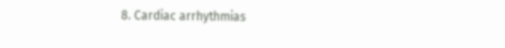8. Cardiac arrhythmias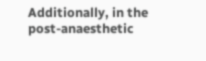Additionally, in the post-anaesthetic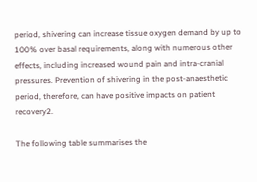period, shivering can increase tissue oxygen demand by up to 100% over basal requirements, along with numerous other effects, including increased wound pain and intra-cranial pressures. Prevention of shivering in the post-anaesthetic period, therefore, can have positive impacts on patient recovery2.

The following table summarises the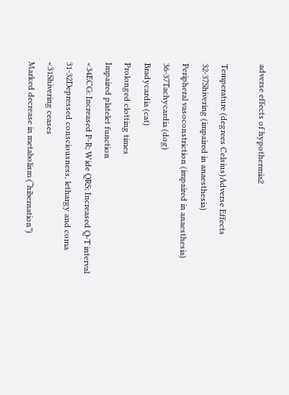adverse effects of hypothermia2

Temperature (degrees Celsius)Adverse Effects
32-37Shivering (impaired in anaesthesia)
Peripheral vasoconstriction (impaired in anaesthesia)
36-37Tachycardia (dog)
Bradycardia (cat)
Prolonged clotting times
Impaired platelet function
<34ECG: Increased P-R; Wide QRS; Increased Q-T interval
31-32Depressed consciousness, lethargy and coma
<31Shivering ceases
Marked decrease in metabolism (“hibernation”)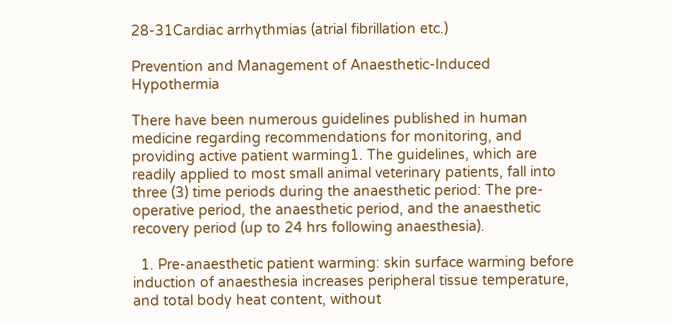28-31Cardiac arrhythmias (atrial fibrillation etc.)

Prevention and Management of Anaesthetic-Induced Hypothermia

There have been numerous guidelines published in human medicine regarding recommendations for monitoring, and providing active patient warming1. The guidelines, which are readily applied to most small animal veterinary patients, fall into three (3) time periods during the anaesthetic period: The pre-operative period, the anaesthetic period, and the anaesthetic recovery period (up to 24 hrs following anaesthesia).

  1. Pre-anaesthetic patient warming: skin surface warming before induction of anaesthesia increases peripheral tissue temperature, and total body heat content, without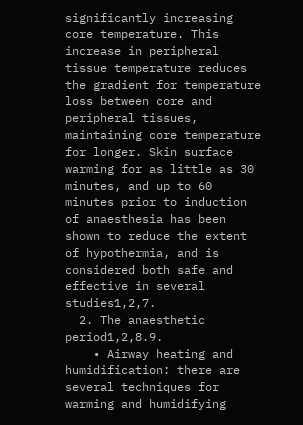significantly increasing core temperature. This increase in peripheral tissue temperature reduces the gradient for temperature loss between core and peripheral tissues, maintaining core temperature for longer. Skin surface warming for as little as 30 minutes, and up to 60 minutes prior to induction of anaesthesia has been shown to reduce the extent of hypothermia, and is considered both safe and effective in several studies1,2,7.
  2. The anaesthetic period1,2,8.9.
    • Airway heating and humidification: there are several techniques for warming and humidifying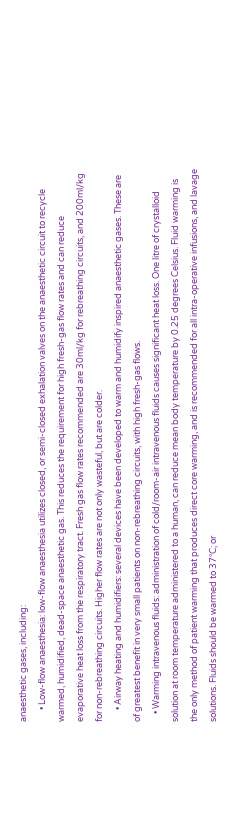anaesthetic gases, including:
      • Low-flow anaesthesia: low-flow anaesthesia utilizes closed, or semi-closed exhalation valves on the anaesthetic circuit to recycle warmed, humidified, dead-space anaesthetic gas. This reduces the requirement for high fresh-gas flow rates and can reduce evaporative heat loss from the respiratory tract. Fresh gas flow rates recommended are 30ml/kg for rebreathing circuits, and 200ml/kg for non-rebreathing circuits. Higher flow rates are not only wasteful, but are colder.
      • Airway heating and humidifiers: several devices have been developed to warm and humidify inspired anaesthetic gases. These are of greatest benefit in very small patients on non-rebreathing circuits, with high fresh-gas flows.
    • Warming intravenous fluids: administration of cold/room-air intravenous fluids causes significant heat loss. One litre of crystalloid solution at room temperature administered to a human, can reduce mean body temperature by 0.25 degrees Celsius. Fluid warming is the only method of patient warming that produces direct core warming, and is recommended for all intra-operative infusions, and lavage solutions. Fluids should be warmed to 37°C; or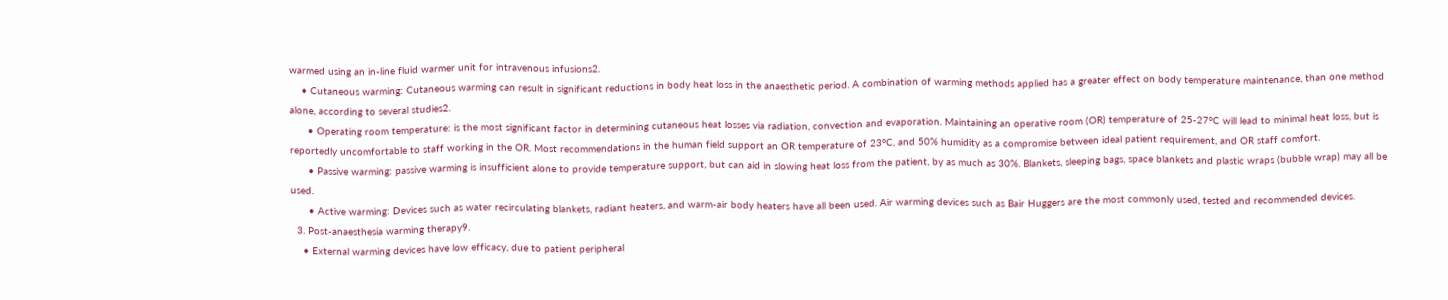warmed using an in-line fluid warmer unit for intravenous infusions2.
    • Cutaneous warming: Cutaneous warming can result in significant reductions in body heat loss in the anaesthetic period. A combination of warming methods applied has a greater effect on body temperature maintenance, than one method alone, according to several studies2.
      • Operating room temperature: is the most significant factor in determining cutaneous heat losses via radiation, convection and evaporation. Maintaining an operative room (OR) temperature of 25-27°C will lead to minimal heat loss, but is reportedly uncomfortable to staff working in the OR. Most recommendations in the human field support an OR temperature of 23°C, and 50% humidity as a compromise between ideal patient requirement, and OR staff comfort.
      • Passive warming: passive warming is insufficient alone to provide temperature support, but can aid in slowing heat loss from the patient, by as much as 30%. Blankets, sleeping bags, space blankets and plastic wraps (bubble wrap) may all be used.
      • Active warming: Devices such as water recirculating blankets, radiant heaters, and warm-air body heaters have all been used. Air warming devices such as Bair Huggers are the most commonly used, tested and recommended devices.
  3. Post-anaesthesia warming therapy9.
    • External warming devices have low efficacy, due to patient peripheral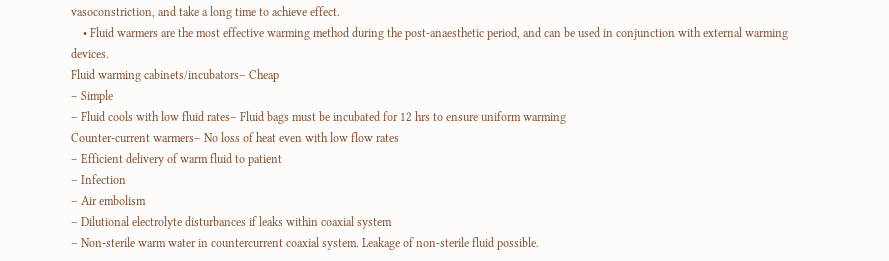vasoconstriction, and take a long time to achieve effect.
    • Fluid warmers are the most effective warming method during the post-anaesthetic period, and can be used in conjunction with external warming devices.
Fluid warming cabinets/incubators– Cheap
– Simple
– Fluid cools with low fluid rates– Fluid bags must be incubated for 12 hrs to ensure uniform warming
Counter-current warmers– No loss of heat even with low flow rates
– Efficient delivery of warm fluid to patient
– Infection
– Air embolism
– Dilutional electrolyte disturbances if leaks within coaxial system
– Non-sterile warm water in countercurrent coaxial system. Leakage of non-sterile fluid possible.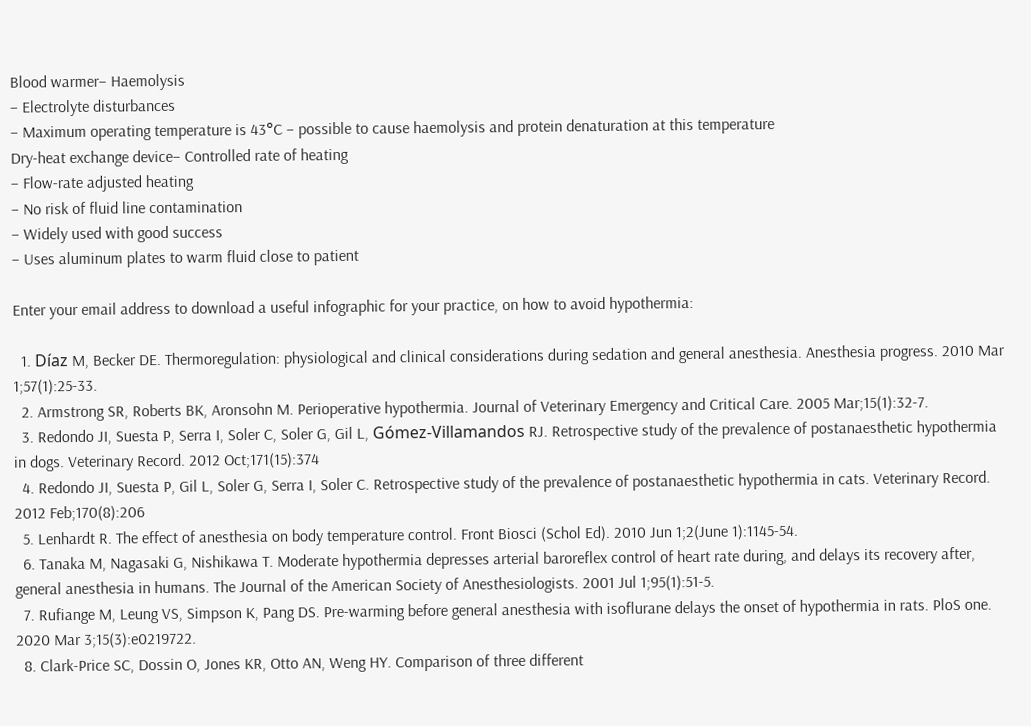Blood warmer– Haemolysis
– Electrolyte disturbances
– Maximum operating temperature is 43°C – possible to cause haemolysis and protein denaturation at this temperature
Dry-heat exchange device– Controlled rate of heating
– Flow-rate adjusted heating
– No risk of fluid line contamination
– Widely used with good success
– Uses aluminum plates to warm fluid close to patient

Enter your email address to download a useful infographic for your practice, on how to avoid hypothermia:

  1. Díaz M, Becker DE. Thermoregulation: physiological and clinical considerations during sedation and general anesthesia. Anesthesia progress. 2010 Mar 1;57(1):25-33.
  2. Armstrong SR, Roberts BK, Aronsohn M. Perioperative hypothermia. Journal of Veterinary Emergency and Critical Care. 2005 Mar;15(1):32-7.
  3. Redondo JI, Suesta P, Serra I, Soler C, Soler G, Gil L, Gómez‐Villamandos RJ. Retrospective study of the prevalence of postanaesthetic hypothermia in dogs. Veterinary Record. 2012 Oct;171(15):374
  4. Redondo JI, Suesta P, Gil L, Soler G, Serra I, Soler C. Retrospective study of the prevalence of postanaesthetic hypothermia in cats. Veterinary Record. 2012 Feb;170(8):206
  5. Lenhardt R. The effect of anesthesia on body temperature control. Front Biosci (Schol Ed). 2010 Jun 1;2(June 1):1145-54.
  6. Tanaka M, Nagasaki G, Nishikawa T. Moderate hypothermia depresses arterial baroreflex control of heart rate during, and delays its recovery after, general anesthesia in humans. The Journal of the American Society of Anesthesiologists. 2001 Jul 1;95(1):51-5.
  7. Rufiange M, Leung VS, Simpson K, Pang DS. Pre-warming before general anesthesia with isoflurane delays the onset of hypothermia in rats. PloS one. 2020 Mar 3;15(3):e0219722.
  8. Clark-Price SC, Dossin O, Jones KR, Otto AN, Weng HY. Comparison of three different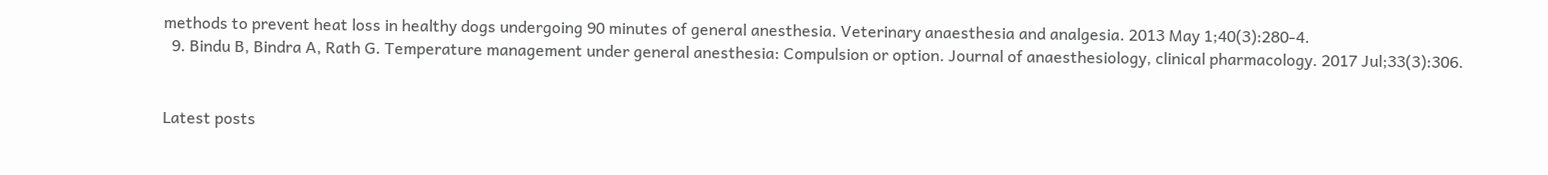methods to prevent heat loss in healthy dogs undergoing 90 minutes of general anesthesia. Veterinary anaesthesia and analgesia. 2013 May 1;40(3):280-4.
  9. Bindu B, Bindra A, Rath G. Temperature management under general anesthesia: Compulsion or option. Journal of anaesthesiology, clinical pharmacology. 2017 Jul;33(3):306.


Latest posts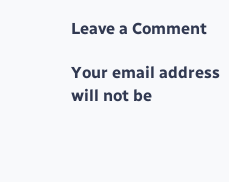Leave a Comment

Your email address will not be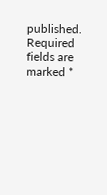published. Required fields are marked *